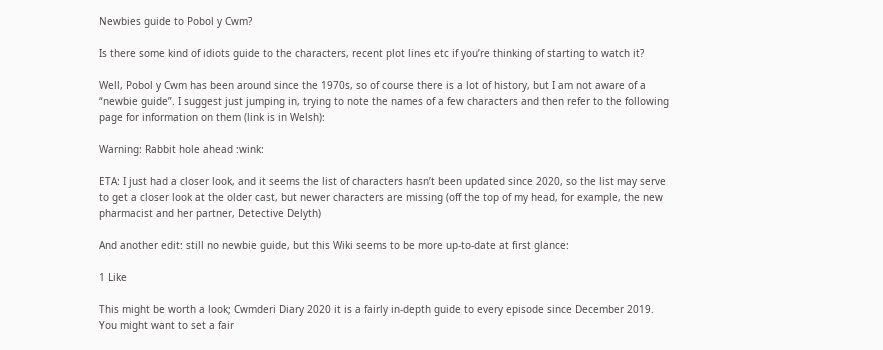Newbies guide to Pobol y Cwm?

Is there some kind of idiots guide to the characters, recent plot lines etc if you’re thinking of starting to watch it?

Well, Pobol y Cwm has been around since the 1970s, so of course there is a lot of history, but I am not aware of a “newbie guide”. I suggest just jumping in, trying to note the names of a few characters and then refer to the following page for information on them (link is in Welsh):

Warning: Rabbit hole ahead :wink:

ETA: I just had a closer look, and it seems the list of characters hasn’t been updated since 2020, so the list may serve to get a closer look at the older cast, but newer characters are missing (off the top of my head, for example, the new pharmacist and her partner, Detective Delyth)

And another edit: still no newbie guide, but this Wiki seems to be more up-to-date at first glance:

1 Like

This might be worth a look; Cwmderi Diary 2020 it is a fairly in-depth guide to every episode since December 2019. You might want to set a fair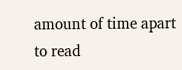amount of time apart to read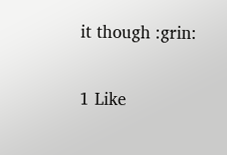it though :grin:


1 Like